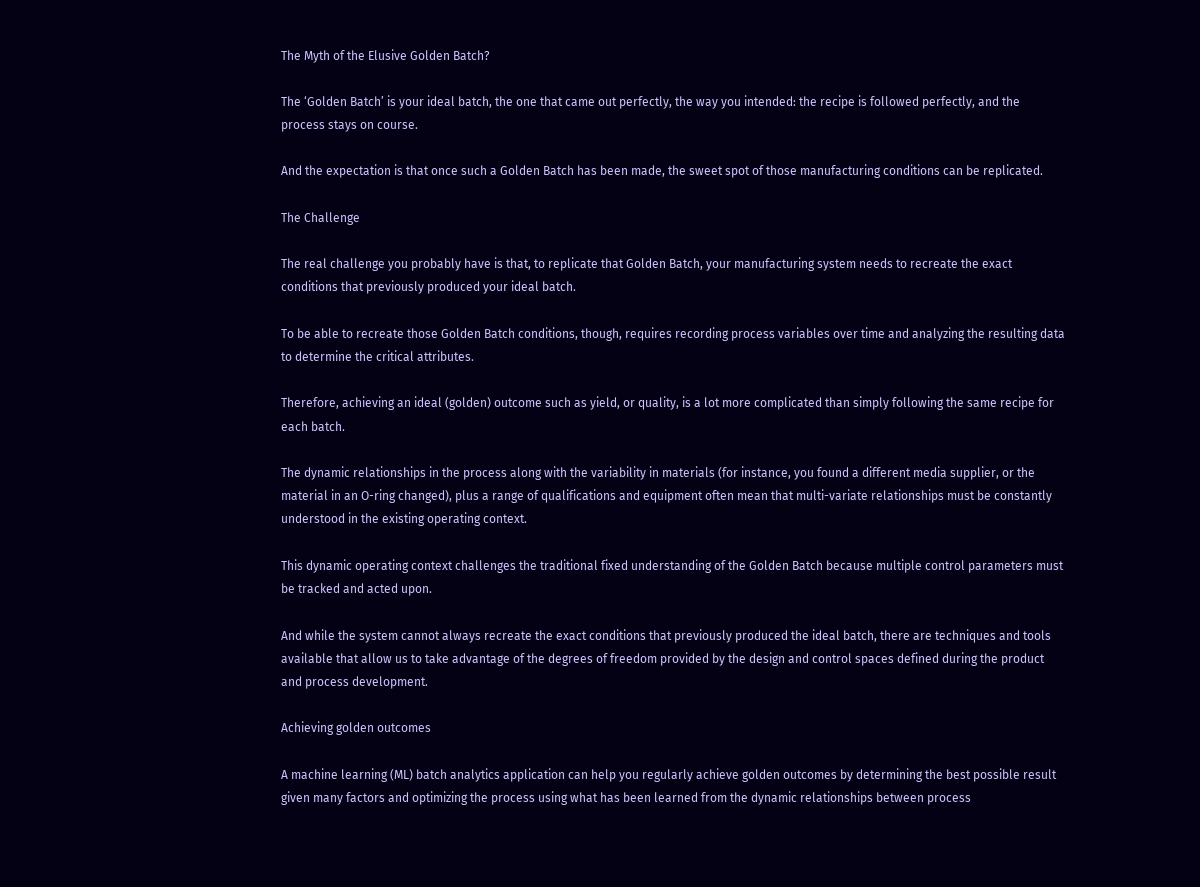The Myth of the Elusive Golden Batch?

The ‘Golden Batch’ is your ideal batch, the one that came out perfectly, the way you intended: the recipe is followed perfectly, and the process stays on course.

And the expectation is that once such a Golden Batch has been made, the sweet spot of those manufacturing conditions can be replicated.

The Challenge

The real challenge you probably have is that, to replicate that Golden Batch, your manufacturing system needs to recreate the exact conditions that previously produced your ideal batch.

To be able to recreate those Golden Batch conditions, though, requires recording process variables over time and analyzing the resulting data to determine the critical attributes.

Therefore, achieving an ideal (golden) outcome such as yield, or quality, is a lot more complicated than simply following the same recipe for each batch.

The dynamic relationships in the process along with the variability in materials (for instance, you found a different media supplier, or the material in an O-ring changed), plus a range of qualifications and equipment often mean that multi-variate relationships must be constantly understood in the existing operating context.

This dynamic operating context challenges the traditional fixed understanding of the Golden Batch because multiple control parameters must be tracked and acted upon.

And while the system cannot always recreate the exact conditions that previously produced the ideal batch, there are techniques and tools available that allow us to take advantage of the degrees of freedom provided by the design and control spaces defined during the product and process development.

Achieving golden outcomes

A machine learning (ML) batch analytics application can help you regularly achieve golden outcomes by determining the best possible result given many factors and optimizing the process using what has been learned from the dynamic relationships between process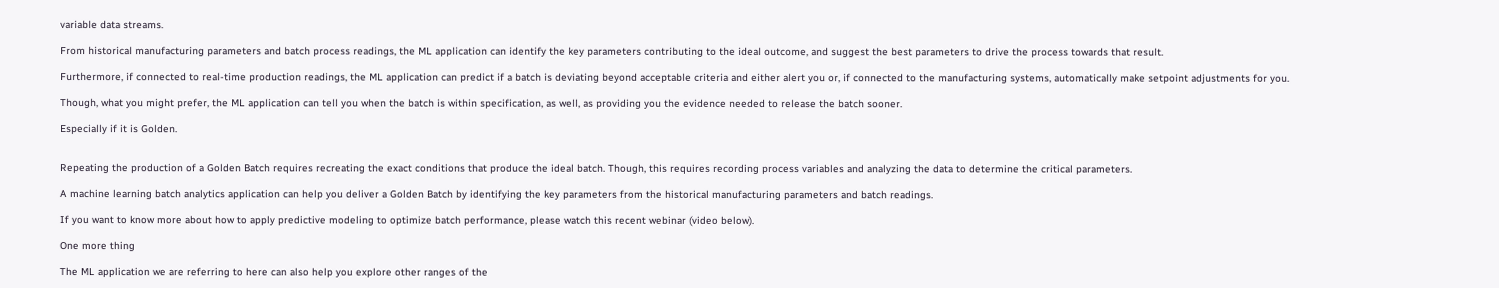variable data streams.

From historical manufacturing parameters and batch process readings, the ML application can identify the key parameters contributing to the ideal outcome, and suggest the best parameters to drive the process towards that result.

Furthermore, if connected to real-time production readings, the ML application can predict if a batch is deviating beyond acceptable criteria and either alert you or, if connected to the manufacturing systems, automatically make setpoint adjustments for you.

Though, what you might prefer, the ML application can tell you when the batch is within specification, as well, as providing you the evidence needed to release the batch sooner.

Especially if it is Golden.


Repeating the production of a Golden Batch requires recreating the exact conditions that produce the ideal batch. Though, this requires recording process variables and analyzing the data to determine the critical parameters.

A machine learning batch analytics application can help you deliver a Golden Batch by identifying the key parameters from the historical manufacturing parameters and batch readings.

If you want to know more about how to apply predictive modeling to optimize batch performance, please watch this recent webinar (video below).

One more thing

The ML application we are referring to here can also help you explore other ranges of the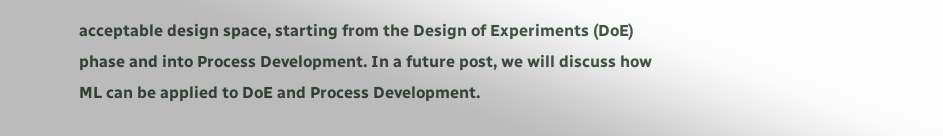acceptable design space, starting from the Design of Experiments (DoE) phase and into Process Development. In a future post, we will discuss how ML can be applied to DoE and Process Development.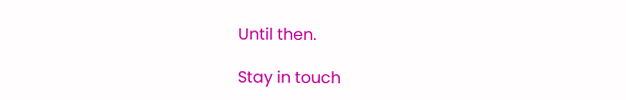Until then.

Stay in touch